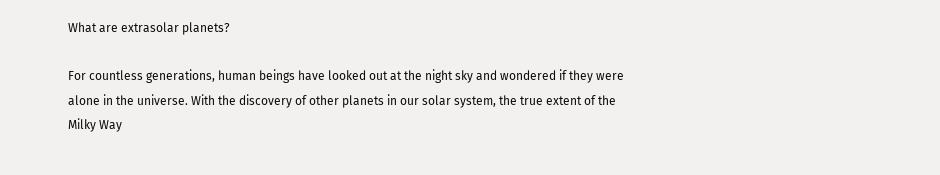What are extrasolar planets?

For countless generations, human beings have looked out at the night sky and wondered if they were alone in the universe. With the discovery of other planets in our solar system, the true extent of the Milky Way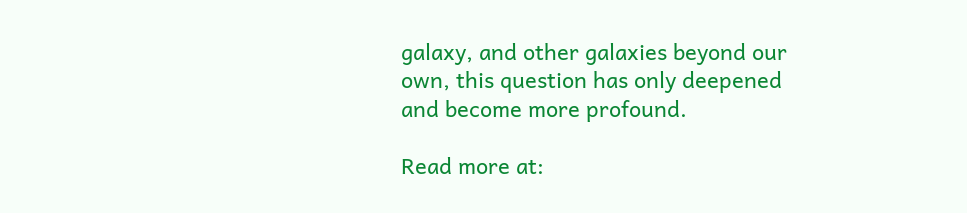galaxy, and other galaxies beyond our own, this question has only deepened and become more profound.

Read more at: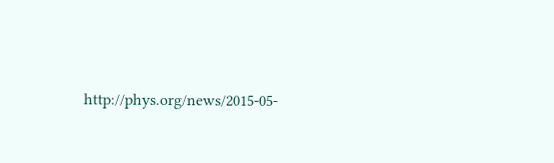http://phys.org/news/2015-05-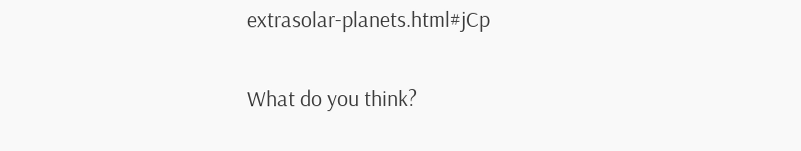extrasolar-planets.html#jCp

What do you think?